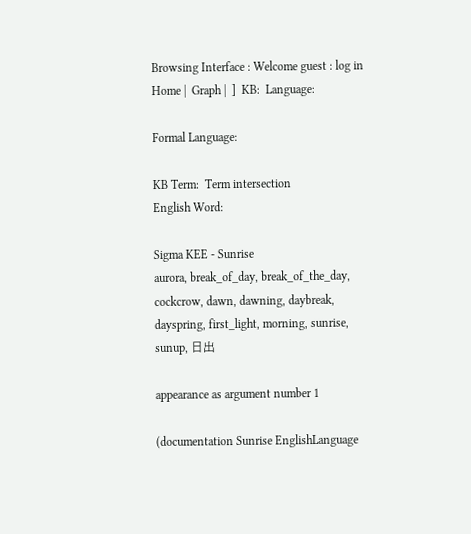Browsing Interface : Welcome guest : log in
Home |  Graph |  ]  KB:  Language:

Formal Language:

KB Term:  Term intersection
English Word:

Sigma KEE - Sunrise
aurora, break_of_day, break_of_the_day, cockcrow, dawn, dawning, daybreak, dayspring, first_light, morning, sunrise, sunup, 日出

appearance as argument number 1

(documentation Sunrise EnglishLanguage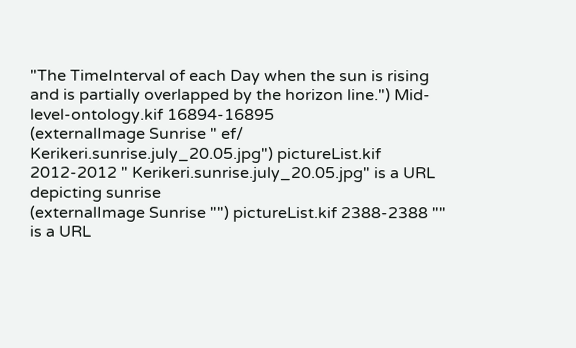"The TimeInterval of each Day when the sun is rising and is partially overlapped by the horizon line.") Mid-level-ontology.kif 16894-16895
(externalImage Sunrise " ef/ Kerikeri.sunrise.july_20.05.jpg") pictureList.kif 2012-2012 " Kerikeri.sunrise.july_20.05.jpg" is a URL depicting sunrise
(externalImage Sunrise "") pictureList.kif 2388-2388 "" is a URL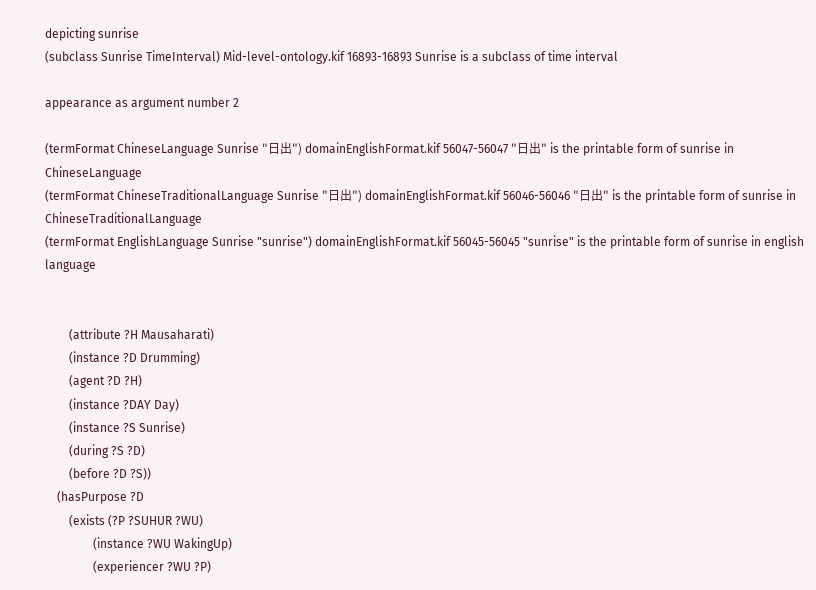depicting sunrise
(subclass Sunrise TimeInterval) Mid-level-ontology.kif 16893-16893 Sunrise is a subclass of time interval

appearance as argument number 2

(termFormat ChineseLanguage Sunrise "日出") domainEnglishFormat.kif 56047-56047 "日出" is the printable form of sunrise in ChineseLanguage
(termFormat ChineseTraditionalLanguage Sunrise "日出") domainEnglishFormat.kif 56046-56046 "日出" is the printable form of sunrise in ChineseTraditionalLanguage
(termFormat EnglishLanguage Sunrise "sunrise") domainEnglishFormat.kif 56045-56045 "sunrise" is the printable form of sunrise in english language


        (attribute ?H Mausaharati)
        (instance ?D Drumming)
        (agent ?D ?H)
        (instance ?DAY Day)
        (instance ?S Sunrise)
        (during ?S ?D)
        (before ?D ?S))
    (hasPurpose ?D
        (exists (?P ?SUHUR ?WU)
                (instance ?WU WakingUp)
                (experiencer ?WU ?P)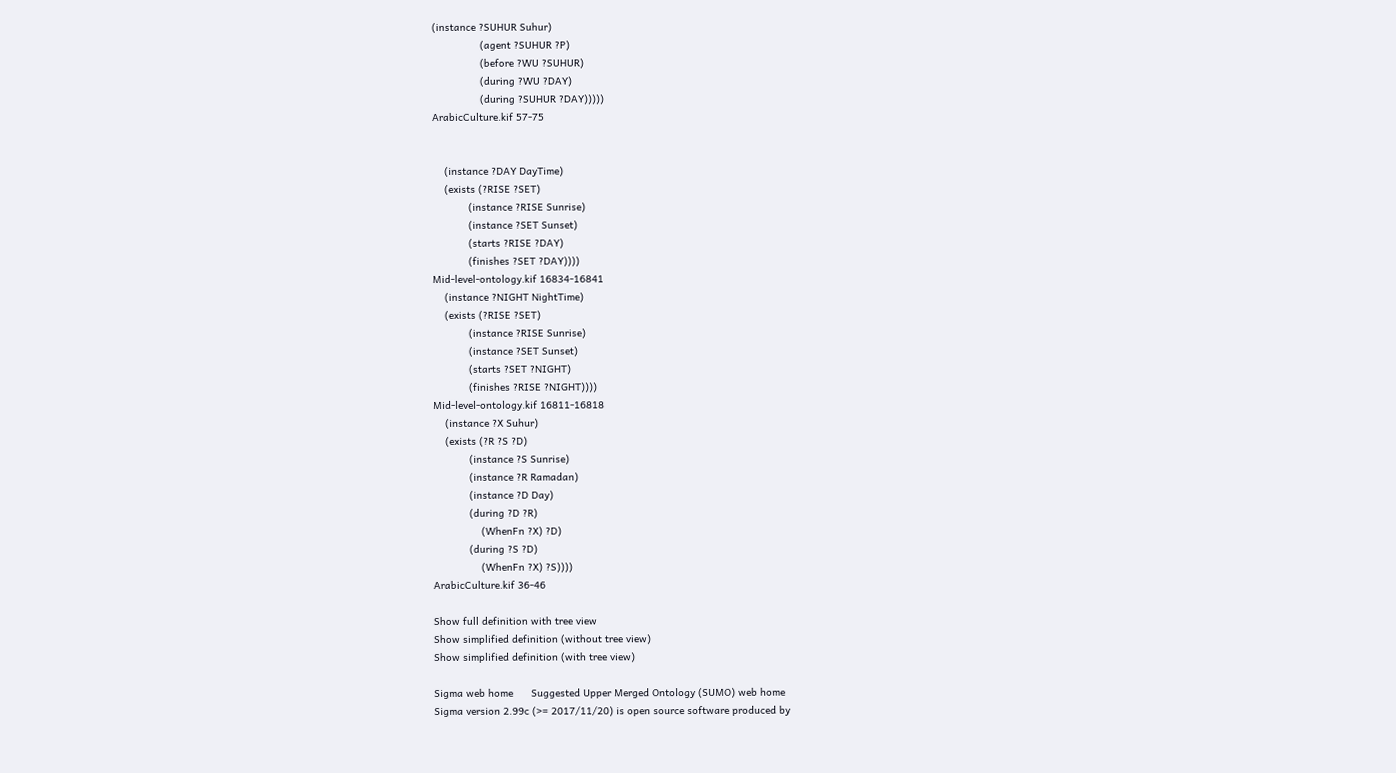(instance ?SUHUR Suhur)
                (agent ?SUHUR ?P)
                (before ?WU ?SUHUR)
                (during ?WU ?DAY)
                (during ?SUHUR ?DAY)))))
ArabicCulture.kif 57-75


    (instance ?DAY DayTime)
    (exists (?RISE ?SET)
            (instance ?RISE Sunrise)
            (instance ?SET Sunset)
            (starts ?RISE ?DAY)
            (finishes ?SET ?DAY))))
Mid-level-ontology.kif 16834-16841
    (instance ?NIGHT NightTime)
    (exists (?RISE ?SET)
            (instance ?RISE Sunrise)
            (instance ?SET Sunset)
            (starts ?SET ?NIGHT)
            (finishes ?RISE ?NIGHT))))
Mid-level-ontology.kif 16811-16818
    (instance ?X Suhur)
    (exists (?R ?S ?D)
            (instance ?S Sunrise)
            (instance ?R Ramadan)
            (instance ?D Day)
            (during ?D ?R)
                (WhenFn ?X) ?D)
            (during ?S ?D)
                (WhenFn ?X) ?S))))
ArabicCulture.kif 36-46

Show full definition with tree view
Show simplified definition (without tree view)
Show simplified definition (with tree view)

Sigma web home      Suggested Upper Merged Ontology (SUMO) web home
Sigma version 2.99c (>= 2017/11/20) is open source software produced by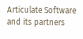Articulate Software and its partners